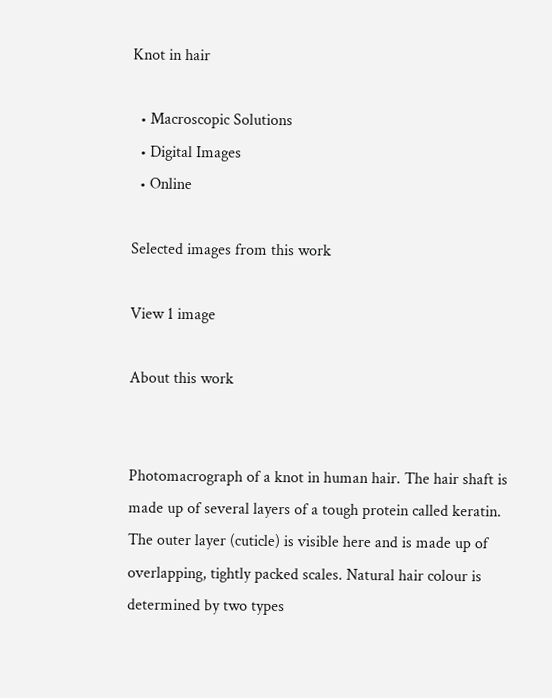Knot in hair

  • Macroscopic Solutions
  • Digital Images
  • Online

Selected images from this work

View 1 image

About this work


Photomacrograph of a knot in human hair. The hair shaft is made up of several layers of a tough protein called keratin. The outer layer (cuticle) is visible here and is made up of overlapping, tightly packed scales. Natural hair colour is determined by two types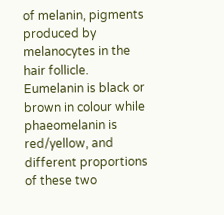of melanin, pigments produced by melanocytes in the hair follicle. Eumelanin is black or brown in colour while phaeomelanin is red/yellow, and different proportions of these two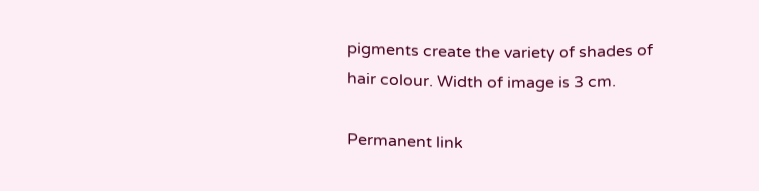pigments create the variety of shades of hair colour. Width of image is 3 cm.

Permanent link